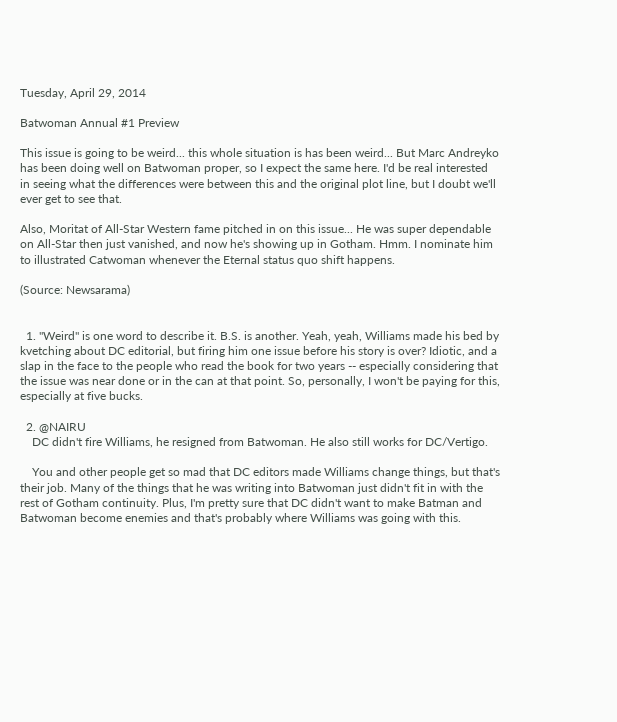Tuesday, April 29, 2014

Batwoman Annual #1 Preview

This issue is going to be weird... this whole situation is has been weird... But Marc Andreyko has been doing well on Batwoman proper, so I expect the same here. I'd be real interested in seeing what the differences were between this and the original plot line, but I doubt we'll ever get to see that.

Also, Moritat of All-Star Western fame pitched in on this issue... He was super dependable on All-Star then just vanished, and now he's showing up in Gotham. Hmm. I nominate him to illustrated Catwoman whenever the Eternal status quo shift happens.

(Source: Newsarama)


  1. "Weird" is one word to describe it. B.S. is another. Yeah, yeah, Williams made his bed by kvetching about DC editorial, but firing him one issue before his story is over? Idiotic, and a slap in the face to the people who read the book for two years -- especially considering that the issue was near done or in the can at that point. So, personally, I won't be paying for this, especially at five bucks.

  2. @NAIRU
    DC didn't fire Williams, he resigned from Batwoman. He also still works for DC/Vertigo.

    You and other people get so mad that DC editors made Williams change things, but that's their job. Many of the things that he was writing into Batwoman just didn't fit in with the rest of Gotham continuity. Plus, I'm pretty sure that DC didn't want to make Batman and Batwoman become enemies and that's probably where Williams was going with this.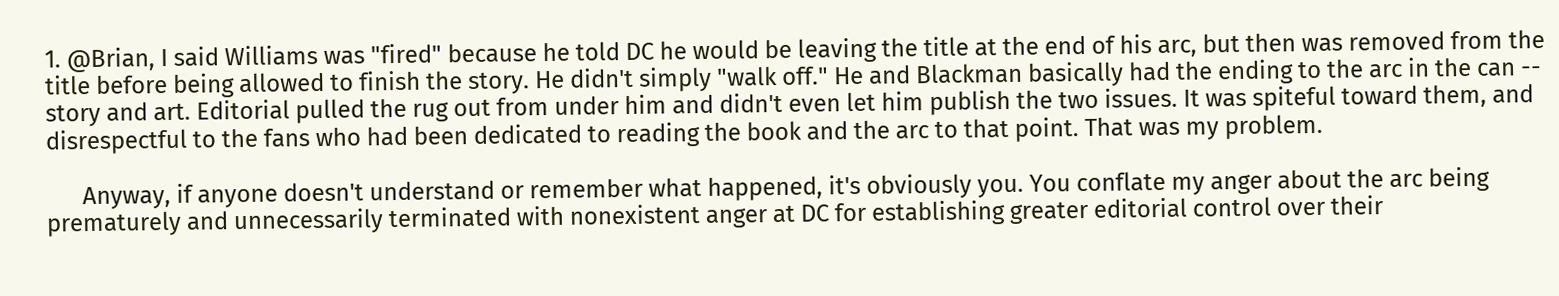1. @Brian, I said Williams was "fired" because he told DC he would be leaving the title at the end of his arc, but then was removed from the title before being allowed to finish the story. He didn't simply "walk off." He and Blackman basically had the ending to the arc in the can -- story and art. Editorial pulled the rug out from under him and didn't even let him publish the two issues. It was spiteful toward them, and disrespectful to the fans who had been dedicated to reading the book and the arc to that point. That was my problem.

      Anyway, if anyone doesn't understand or remember what happened, it's obviously you. You conflate my anger about the arc being prematurely and unnecessarily terminated with nonexistent anger at DC for establishing greater editorial control over their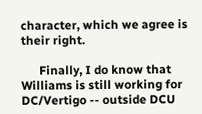character, which we agree is their right.

      Finally, I do know that Williams is still working for DC/Vertigo -- outside DCU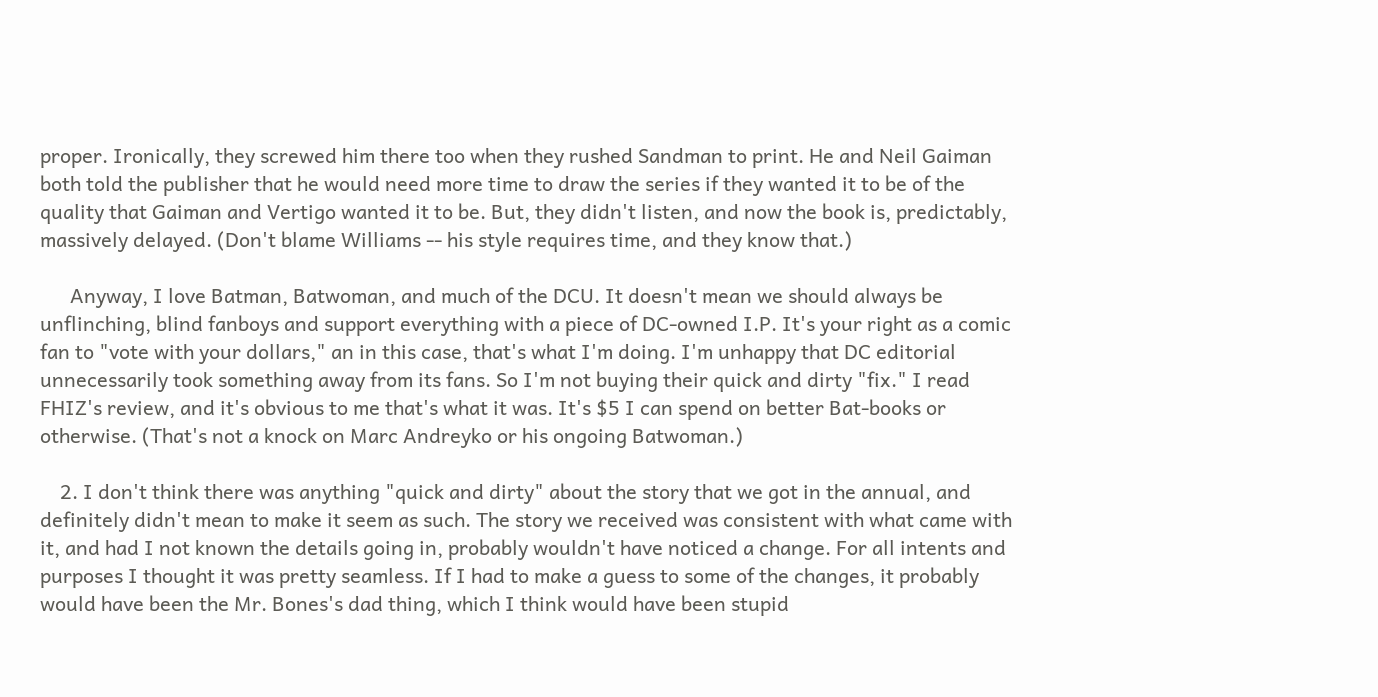proper. Ironically, they screwed him there too when they rushed Sandman to print. He and Neil Gaiman both told the publisher that he would need more time to draw the series if they wanted it to be of the quality that Gaiman and Vertigo wanted it to be. But, they didn't listen, and now the book is, predictably, massively delayed. (Don't blame Williams -- his style requires time, and they know that.)

      Anyway, I love Batman, Batwoman, and much of the DCU. It doesn't mean we should always be unflinching, blind fanboys and support everything with a piece of DC-owned I.P. It's your right as a comic fan to "vote with your dollars," an in this case, that's what I'm doing. I'm unhappy that DC editorial unnecessarily took something away from its fans. So I'm not buying their quick and dirty "fix." I read FHIZ's review, and it's obvious to me that's what it was. It's $5 I can spend on better Bat-books or otherwise. (That's not a knock on Marc Andreyko or his ongoing Batwoman.)

    2. I don't think there was anything "quick and dirty" about the story that we got in the annual, and definitely didn't mean to make it seem as such. The story we received was consistent with what came with it, and had I not known the details going in, probably wouldn't have noticed a change. For all intents and purposes I thought it was pretty seamless. If I had to make a guess to some of the changes, it probably would have been the Mr. Bones's dad thing, which I think would have been stupid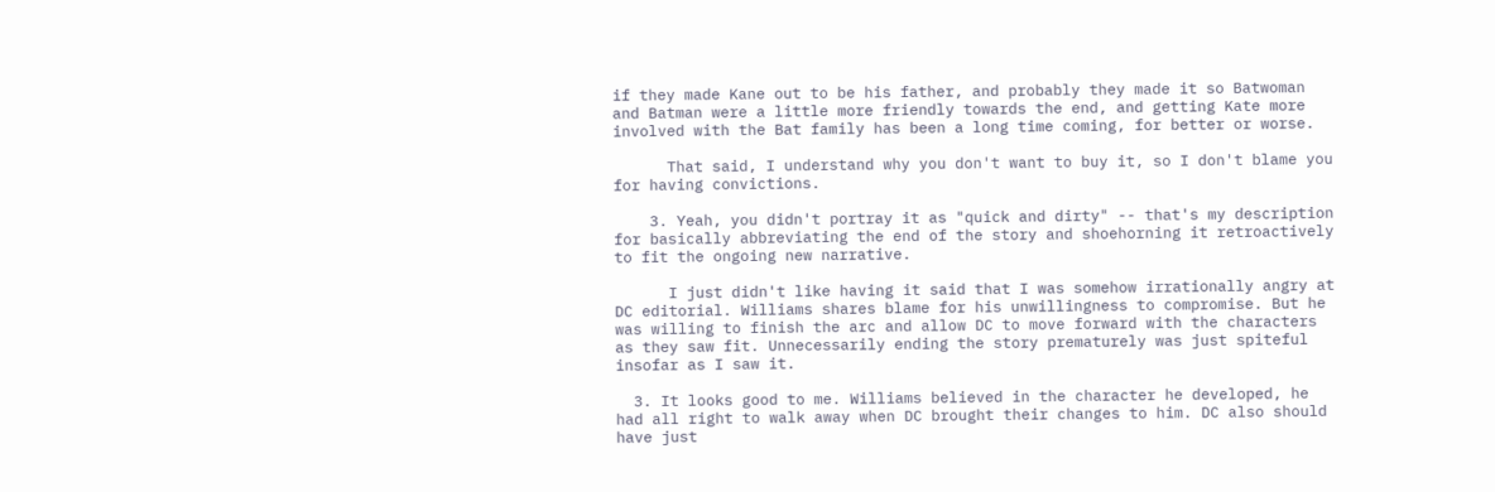if they made Kane out to be his father, and probably they made it so Batwoman and Batman were a little more friendly towards the end, and getting Kate more involved with the Bat family has been a long time coming, for better or worse.

      That said, I understand why you don't want to buy it, so I don't blame you for having convictions.

    3. Yeah, you didn't portray it as "quick and dirty" -- that's my description for basically abbreviating the end of the story and shoehorning it retroactively to fit the ongoing new narrative.

      I just didn't like having it said that I was somehow irrationally angry at DC editorial. Williams shares blame for his unwillingness to compromise. But he was willing to finish the arc and allow DC to move forward with the characters as they saw fit. Unnecessarily ending the story prematurely was just spiteful insofar as I saw it.

  3. It looks good to me. Williams believed in the character he developed, he had all right to walk away when DC brought their changes to him. DC also should have just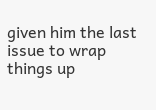given him the last issue to wrap things up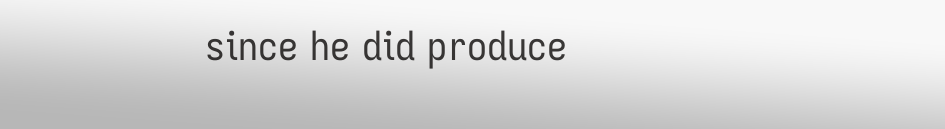since he did produce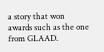a story that won awards such as the one from GLAAD.